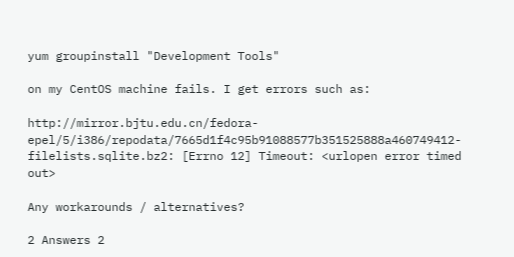yum groupinstall "Development Tools"

on my CentOS machine fails. I get errors such as:

http://mirror.bjtu.edu.cn/fedora-epel/5/i386/repodata/7665d1f4c95b91088577b351525888a460749412-filelists.sqlite.bz2: [Errno 12] Timeout: <urlopen error timed out>

Any workarounds / alternatives?

2 Answers 2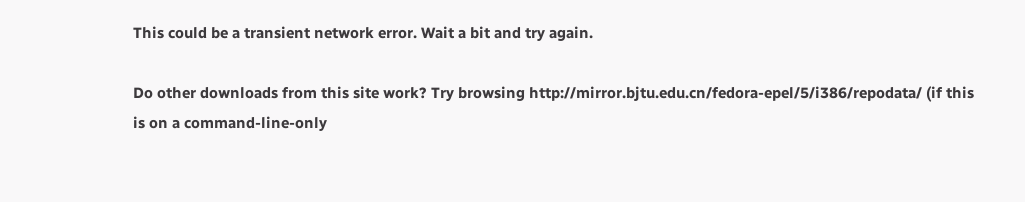This could be a transient network error. Wait a bit and try again.

Do other downloads from this site work? Try browsing http://mirror.bjtu.edu.cn/fedora-epel/5/i386/repodata/ (if this is on a command-line-only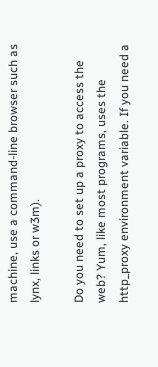machine, use a command-line browser such as lynx, links or w3m).

Do you need to set up a proxy to access the web? Yum, like most programs, uses the http_proxy environment variable. If you need a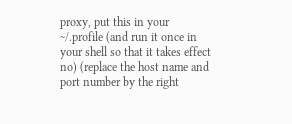proxy, put this in your ~/.profile (and run it once in your shell so that it takes effect no) (replace the host name and port number by the right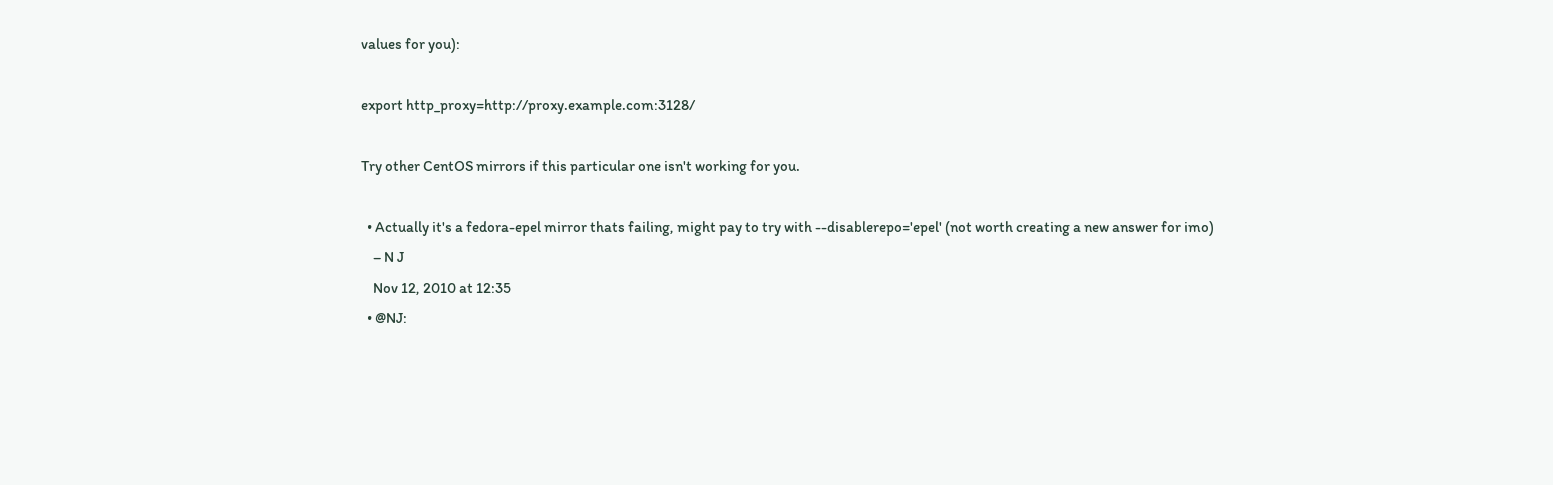values for you):

export http_proxy=http://proxy.example.com:3128/

Try other CentOS mirrors if this particular one isn't working for you.

  • Actually it's a fedora-epel mirror thats failing, might pay to try with --disablerepo='epel' (not worth creating a new answer for imo)
    – N J
    Nov 12, 2010 at 12:35
  • @NJ: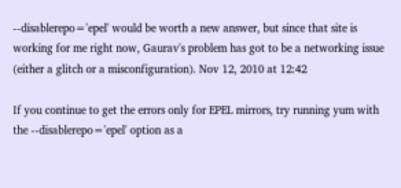--disablerepo='epel' would be worth a new answer, but since that site is working for me right now, Gaurav's problem has got to be a networking issue (either a glitch or a misconfiguration). Nov 12, 2010 at 12:42

If you continue to get the errors only for EPEL mirrors, try running yum with the --disablerepo='epel' option as a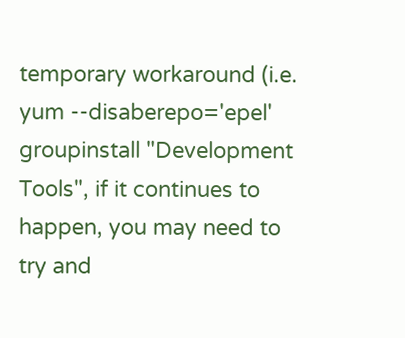temporary workaround (i.e. yum --disaberepo='epel' groupinstall "Development Tools", if it continues to happen, you may need to try and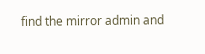find the mirror admin and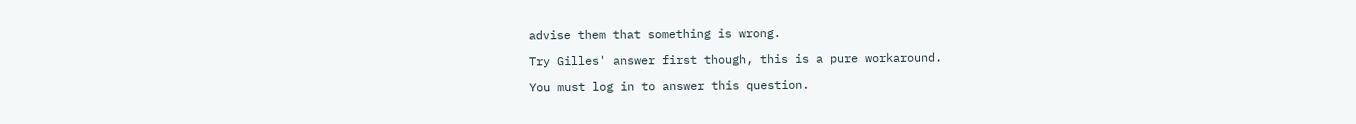advise them that something is wrong.

Try Gilles' answer first though, this is a pure workaround.

You must log in to answer this question.